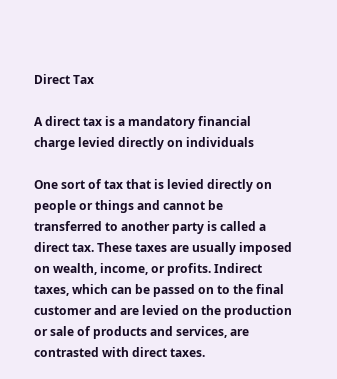Direct Tax

A direct tax is a mandatory financial charge levied directly on individuals

One sort of tax that is levied directly on people or things and cannot be transferred to another party is called a direct tax. These taxes are usually imposed on wealth, income, or profits. Indirect taxes, which can be passed on to the final customer and are levied on the production or sale of products and services, are contrasted with direct taxes.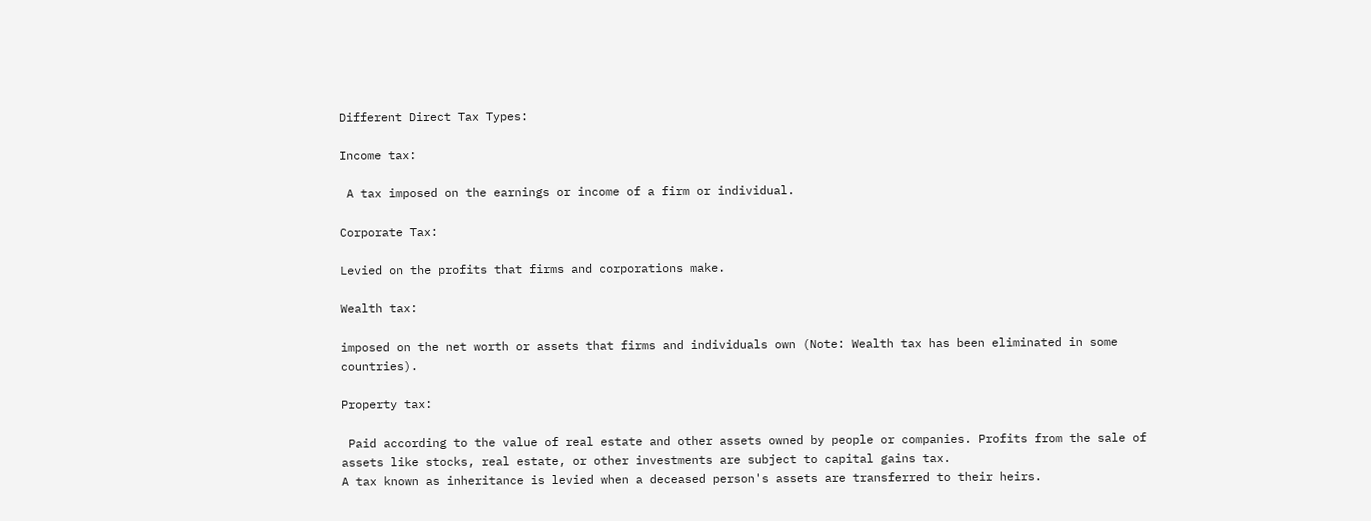Different Direct Tax Types:

Income tax:

 A tax imposed on the earnings or income of a firm or individual.

Corporate Tax:

Levied on the profits that firms and corporations make.

Wealth tax:

imposed on the net worth or assets that firms and individuals own (Note: Wealth tax has been eliminated in some countries).

Property tax:

 Paid according to the value of real estate and other assets owned by people or companies. Profits from the sale of assets like stocks, real estate, or other investments are subject to capital gains tax.
A tax known as inheritance is levied when a deceased person's assets are transferred to their heirs.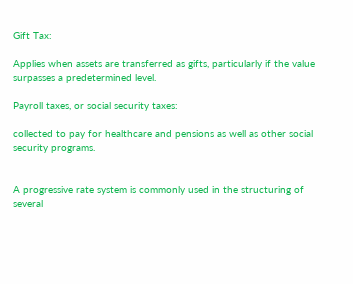Gift Tax:

Applies when assets are transferred as gifts, particularly if the value surpasses a predetermined level.

Payroll taxes, or social security taxes:

collected to pay for healthcare and pensions as well as other social security programs.


A progressive rate system is commonly used in the structuring of several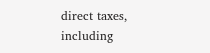direct taxes, including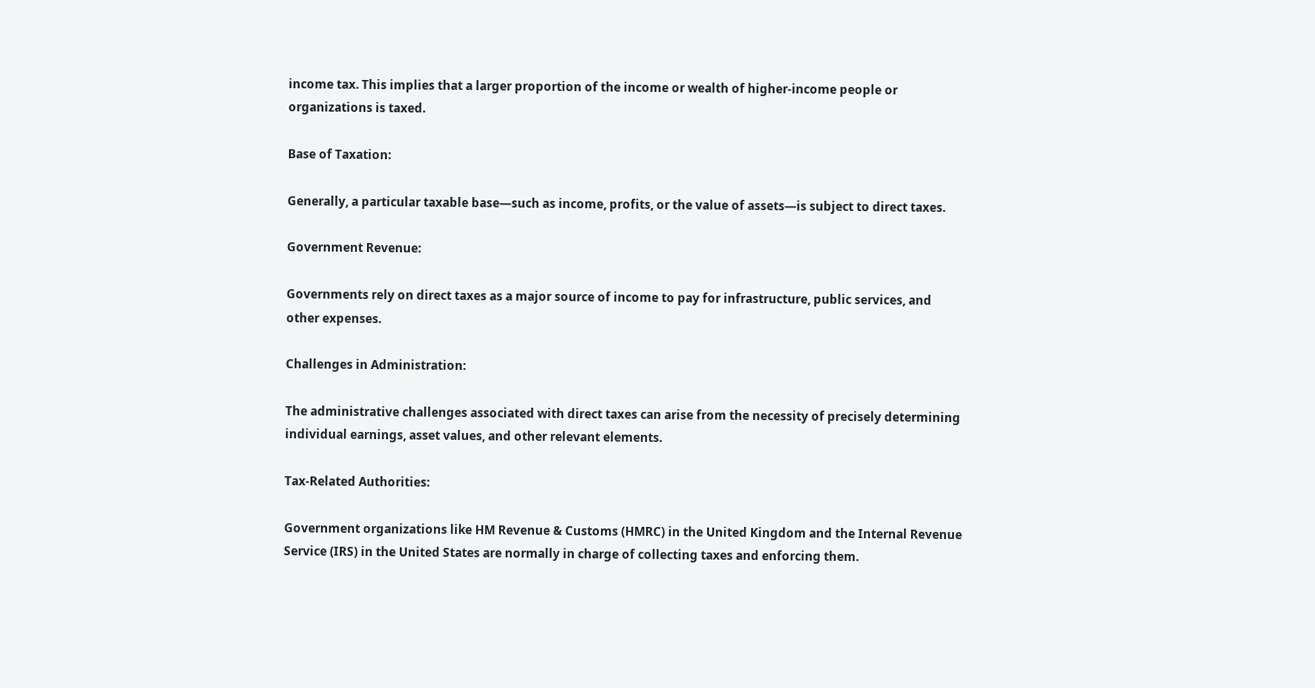income tax. This implies that a larger proportion of the income or wealth of higher-income people or organizations is taxed.

Base of Taxation:

Generally, a particular taxable base—such as income, profits, or the value of assets—is subject to direct taxes.

Government Revenue:

Governments rely on direct taxes as a major source of income to pay for infrastructure, public services, and other expenses.

Challenges in Administration:

The administrative challenges associated with direct taxes can arise from the necessity of precisely determining individual earnings, asset values, and other relevant elements.

Tax-Related Authorities:

Government organizations like HM Revenue & Customs (HMRC) in the United Kingdom and the Internal Revenue Service (IRS) in the United States are normally in charge of collecting taxes and enforcing them.